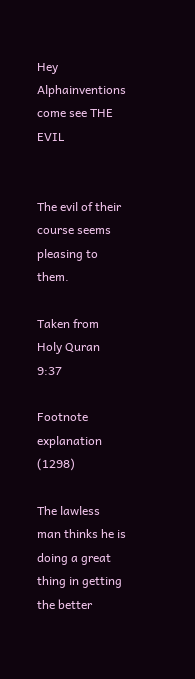Hey Alphainventions come see THE EVIL


The evil of their course seems pleasing to them.

Taken from Holy Quran 9:37

Footnote explanation (1298)

The lawless man thinks he is doing a great thing in getting the better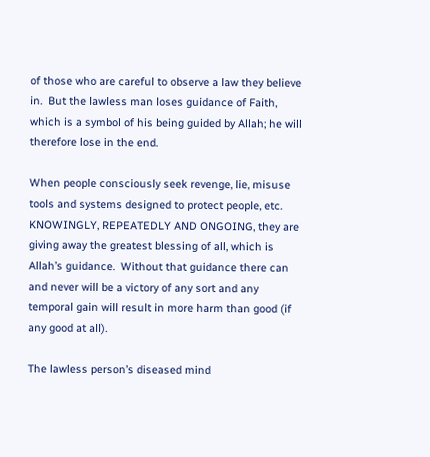of those who are careful to observe a law they believe in.  But the lawless man loses guidance of Faith, which is a symbol of his being guided by Allah; he will therefore lose in the end.

When people consciously seek revenge, lie, misuse tools and systems designed to protect people, etc. KNOWINGLY, REPEATEDLY AND ONGOING, they are giving away the greatest blessing of all, which is Allah’s guidance.  Without that guidance there can and never will be a victory of any sort and any temporal gain will result in more harm than good (if any good at all).

The lawless person’s diseased mind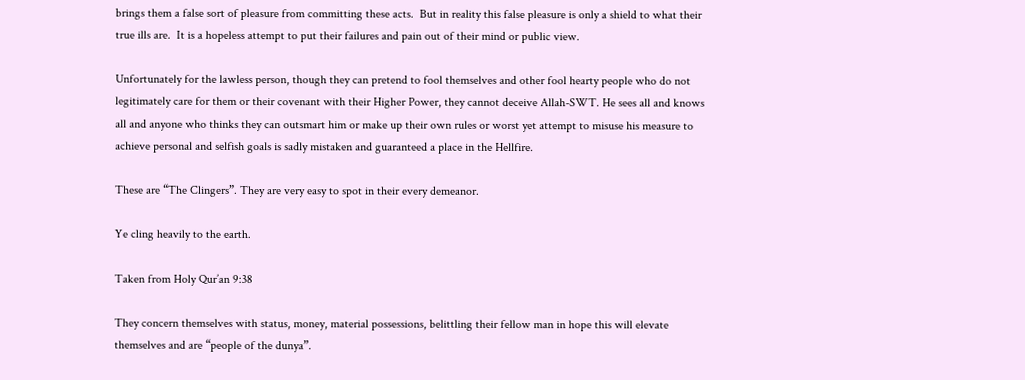brings them a false sort of pleasure from committing these acts.  But in reality this false pleasure is only a shield to what their true ills are.  It is a hopeless attempt to put their failures and pain out of their mind or public view.

Unfortunately for the lawless person, though they can pretend to fool themselves and other fool hearty people who do not legitimately care for them or their covenant with their Higher Power, they cannot deceive Allah-SWT. He sees all and knows all and anyone who thinks they can outsmart him or make up their own rules or worst yet attempt to misuse his measure to achieve personal and selfish goals is sadly mistaken and guaranteed a place in the Hellfire.

These are “The Clingers”. They are very easy to spot in their every demeanor.

Ye cling heavily to the earth.

Taken from Holy Qur’an 9:38

They concern themselves with status, money, material possessions, belittling their fellow man in hope this will elevate themselves and are “people of the dunya”.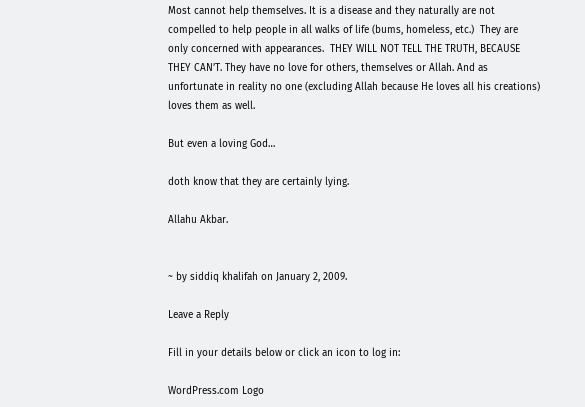Most cannot help themselves. It is a disease and they naturally are not compelled to help people in all walks of life (bums, homeless, etc.)  They are only concerned with appearances.  THEY WILL NOT TELL THE TRUTH, BECAUSE THEY CAN’T. They have no love for others, themselves or Allah. And as unfortunate in reality no one (excluding Allah because He loves all his creations) loves them as well.

But even a loving God…

doth know that they are certainly lying.

Allahu Akbar.


~ by siddiq khalifah on January 2, 2009.

Leave a Reply

Fill in your details below or click an icon to log in:

WordPress.com Logo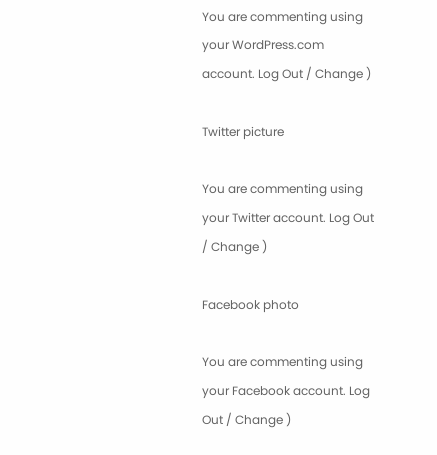You are commenting using your WordPress.com account. Log Out / Change )

Twitter picture

You are commenting using your Twitter account. Log Out / Change )

Facebook photo

You are commenting using your Facebook account. Log Out / Change )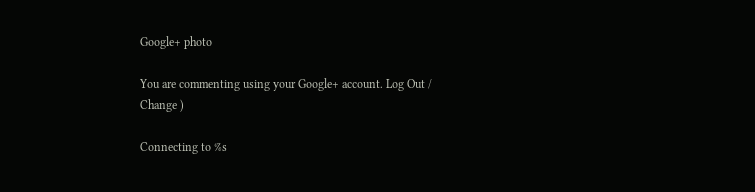Google+ photo

You are commenting using your Google+ account. Log Out / Change )

Connecting to %s